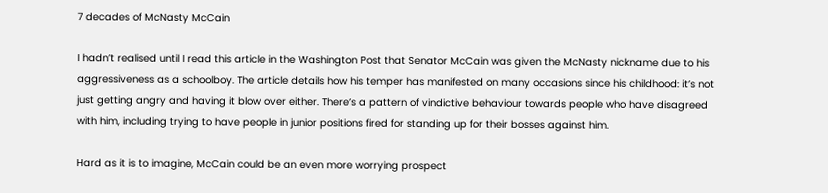7 decades of McNasty McCain

I hadn’t realised until I read this article in the Washington Post that Senator McCain was given the McNasty nickname due to his aggressiveness as a schoolboy. The article details how his temper has manifested on many occasions since his childhood: it’s not just getting angry and having it blow over either. There’s a pattern of vindictive behaviour towards people who have disagreed with him, including trying to have people in junior positions fired for standing up for their bosses against him.

Hard as it is to imagine, McCain could be an even more worrying prospect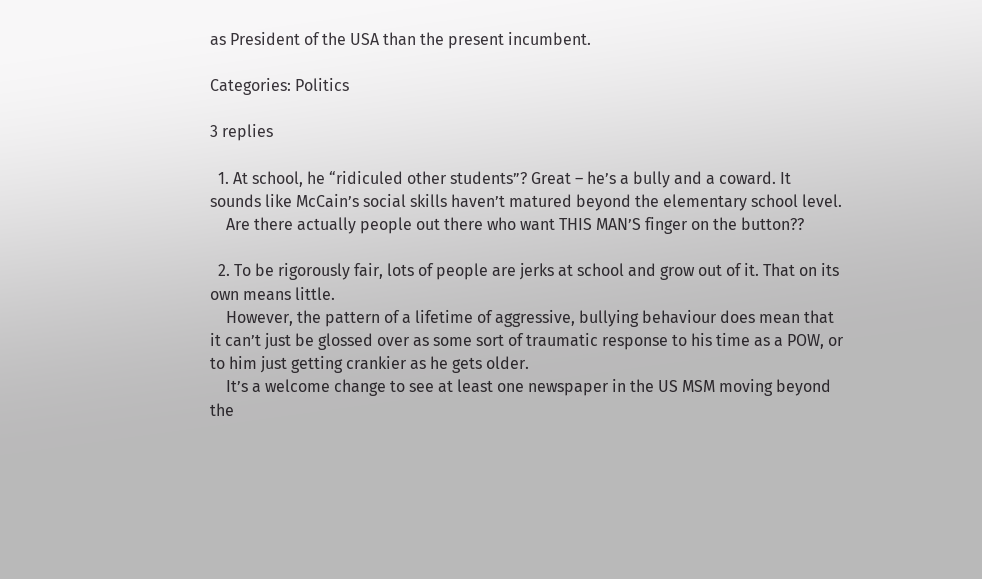as President of the USA than the present incumbent.

Categories: Politics

3 replies

  1. At school, he “ridiculed other students”? Great – he’s a bully and a coward. It sounds like McCain’s social skills haven’t matured beyond the elementary school level.
    Are there actually people out there who want THIS MAN’S finger on the button??

  2. To be rigorously fair, lots of people are jerks at school and grow out of it. That on its own means little.
    However, the pattern of a lifetime of aggressive, bullying behaviour does mean that it can’t just be glossed over as some sort of traumatic response to his time as a POW, or to him just getting crankier as he gets older.
    It’s a welcome change to see at least one newspaper in the US MSM moving beyond the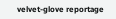velvet-glove reportage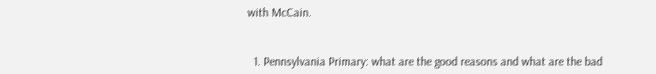with McCain.


  1. Pennsylvania Primary: what are the good reasons and what are the bad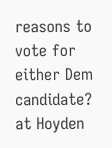reasons to vote for either Dem candidate? at Hoyden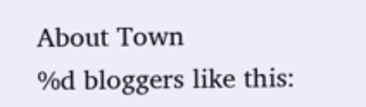About Town
%d bloggers like this: